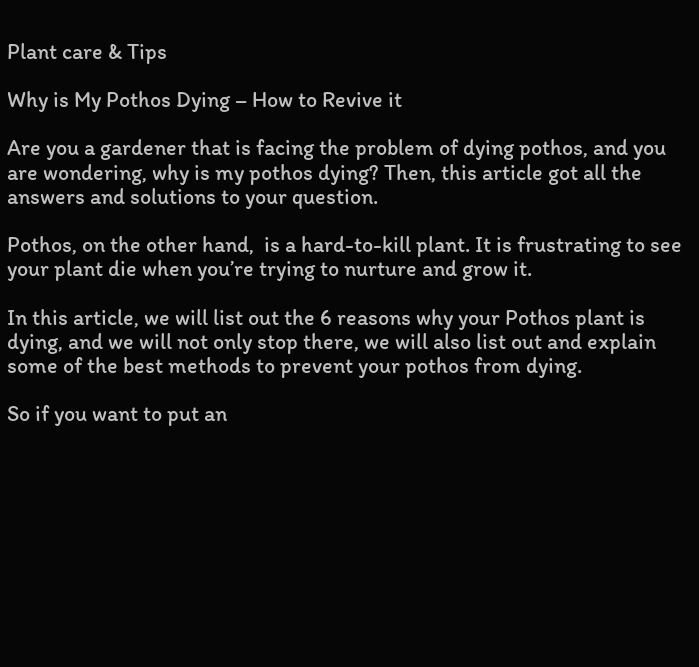Plant care & Tips

Why is My Pothos Dying – How to Revive it

Are you a gardener that is facing the problem of dying pothos, and you are wondering, why is my pothos dying? Then, this article got all the answers and solutions to your question.

Pothos, on the other hand,  is a hard-to-kill plant. It is frustrating to see your plant die when you’re trying to nurture and grow it.

In this article, we will list out the 6 reasons why your Pothos plant is dying, and we will not only stop there, we will also list out and explain some of the best methods to prevent your pothos from dying.

So if you want to put an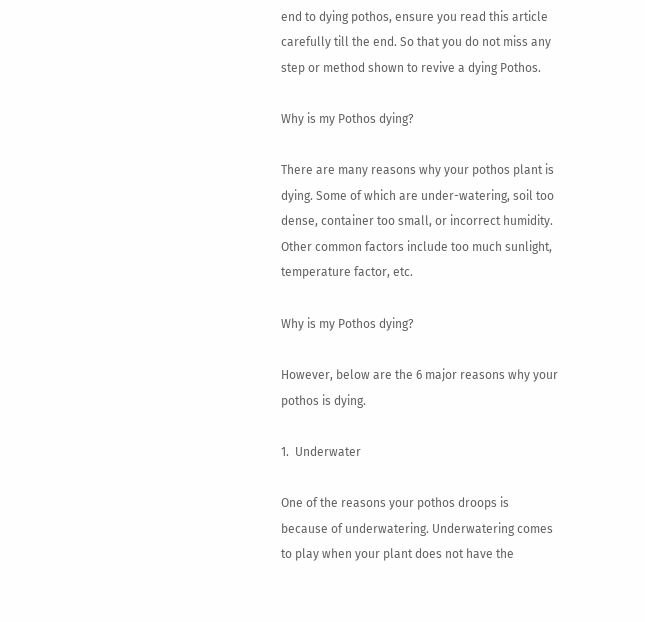end to dying pothos, ensure you read this article carefully till the end. So that you do not miss any step or method shown to revive a dying Pothos.

Why is my Pothos dying?

There are many reasons why your pothos plant is dying. Some of which are under-watering, soil too dense, container too small, or incorrect humidity. Other common factors include too much sunlight, temperature factor, etc.

Why is my Pothos dying?

However, below are the 6 major reasons why your pothos is dying.

1.  Underwater

One of the reasons your pothos droops is because of underwatering. Underwatering comes to play when your plant does not have the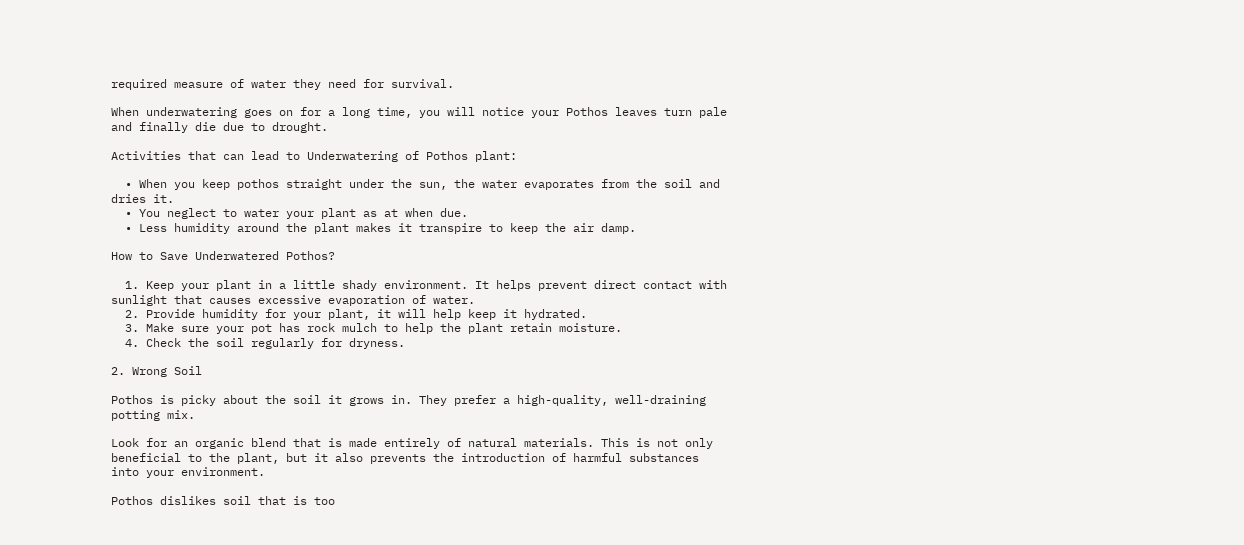required measure of water they need for survival.

When underwatering goes on for a long time, you will notice your Pothos leaves turn pale and finally die due to drought.

Activities that can lead to Underwatering of Pothos plant:

  • When you keep pothos straight under the sun, the water evaporates from the soil and dries it.
  • You neglect to water your plant as at when due.
  • Less humidity around the plant makes it transpire to keep the air damp.

How to Save Underwatered Pothos?

  1. Keep your plant in a little shady environment. It helps prevent direct contact with sunlight that causes excessive evaporation of water.
  2. Provide humidity for your plant, it will help keep it hydrated.
  3. Make sure your pot has rock mulch to help the plant retain moisture.
  4. Check the soil regularly for dryness.

2. Wrong Soil

Pothos is picky about the soil it grows in. They prefer a high-quality, well-draining potting mix.

Look for an organic blend that is made entirely of natural materials. This is not only beneficial to the plant, but it also prevents the introduction of harmful substances into your environment.

Pothos dislikes soil that is too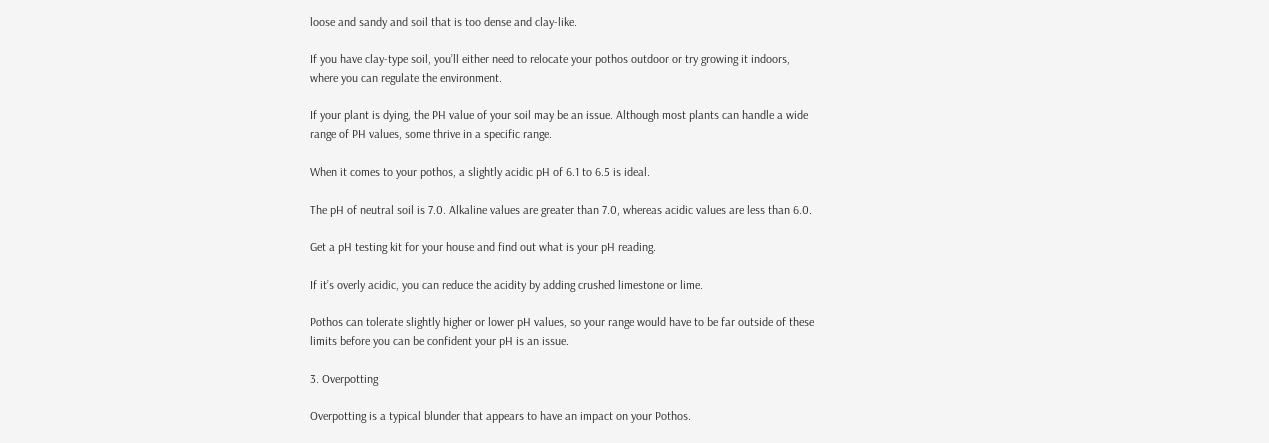loose and sandy and soil that is too dense and clay-like.

If you have clay-type soil, you’ll either need to relocate your pothos outdoor or try growing it indoors, where you can regulate the environment.

If your plant is dying, the PH value of your soil may be an issue. Although most plants can handle a wide range of PH values, some thrive in a specific range.

When it comes to your pothos, a slightly acidic pH of 6.1 to 6.5 is ideal.

The pH of neutral soil is 7.0. Alkaline values are greater than 7.0, whereas acidic values are less than 6.0.

Get a pH testing kit for your house and find out what is your pH reading.

If it’s overly acidic, you can reduce the acidity by adding crushed limestone or lime.

Pothos can tolerate slightly higher or lower pH values, so your range would have to be far outside of these limits before you can be confident your pH is an issue.

3. Overpotting

Overpotting is a typical blunder that appears to have an impact on your Pothos.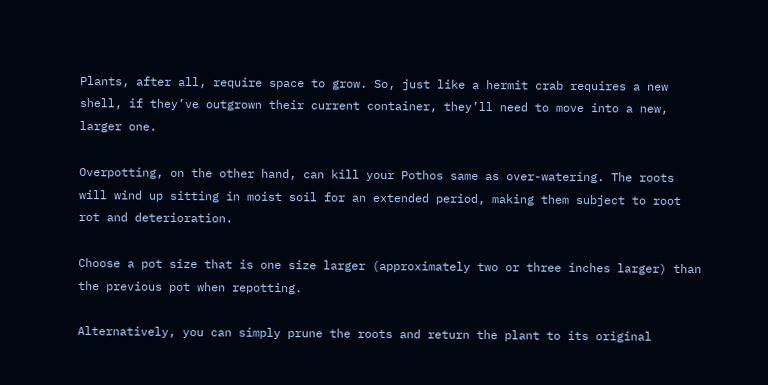Plants, after all, require space to grow. So, just like a hermit crab requires a new shell, if they’ve outgrown their current container, they’ll need to move into a new, larger one.

Overpotting, on the other hand, can kill your Pothos same as over-watering. The roots will wind up sitting in moist soil for an extended period, making them subject to root rot and deterioration.

Choose a pot size that is one size larger (approximately two or three inches larger) than the previous pot when repotting.

Alternatively, you can simply prune the roots and return the plant to its original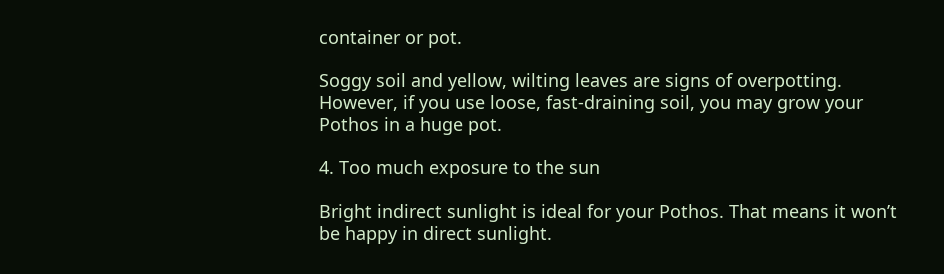container or pot.

Soggy soil and yellow, wilting leaves are signs of overpotting. However, if you use loose, fast-draining soil, you may grow your Pothos in a huge pot.

4. Too much exposure to the sun

Bright indirect sunlight is ideal for your Pothos. That means it won’t be happy in direct sunlight.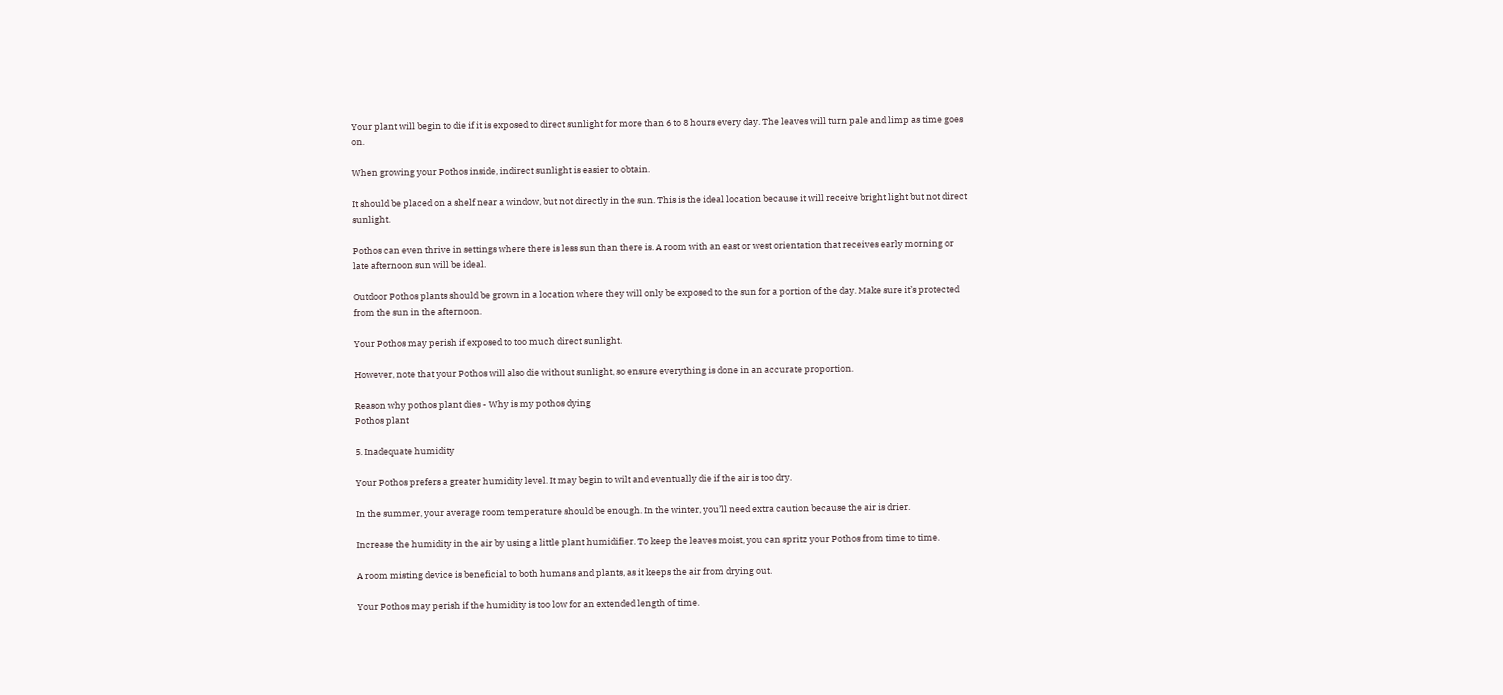Your plant will begin to die if it is exposed to direct sunlight for more than 6 to 8 hours every day. The leaves will turn pale and limp as time goes on.

When growing your Pothos inside, indirect sunlight is easier to obtain.

It should be placed on a shelf near a window, but not directly in the sun. This is the ideal location because it will receive bright light but not direct sunlight.

Pothos can even thrive in settings where there is less sun than there is. A room with an east or west orientation that receives early morning or late afternoon sun will be ideal.

Outdoor Pothos plants should be grown in a location where they will only be exposed to the sun for a portion of the day. Make sure it’s protected from the sun in the afternoon.

Your Pothos may perish if exposed to too much direct sunlight.

However, note that your Pothos will also die without sunlight, so ensure everything is done in an accurate proportion.

Reason why pothos plant dies - Why is my pothos dying
Pothos plant

5. Inadequate humidity

Your Pothos prefers a greater humidity level. It may begin to wilt and eventually die if the air is too dry.

In the summer, your average room temperature should be enough. In the winter, you’ll need extra caution because the air is drier.

Increase the humidity in the air by using a little plant humidifier. To keep the leaves moist, you can spritz your Pothos from time to time.

A room misting device is beneficial to both humans and plants, as it keeps the air from drying out.

Your Pothos may perish if the humidity is too low for an extended length of time.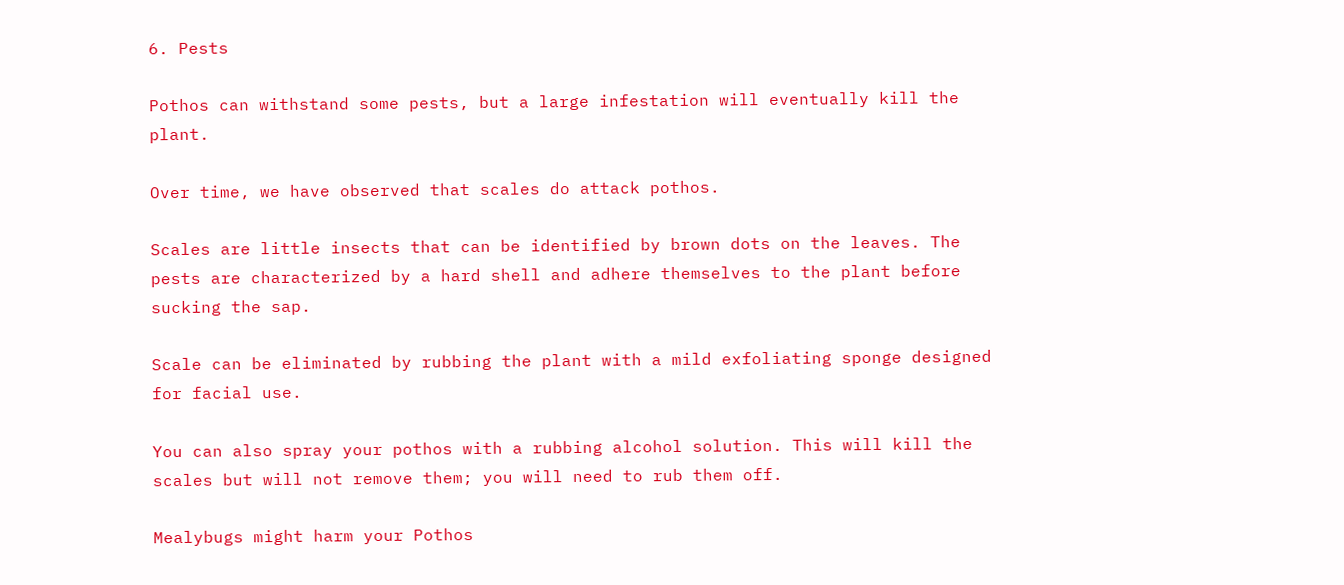6. Pests

Pothos can withstand some pests, but a large infestation will eventually kill the plant.

Over time, we have observed that scales do attack pothos.

Scales are little insects that can be identified by brown dots on the leaves. The pests are characterized by a hard shell and adhere themselves to the plant before sucking the sap.

Scale can be eliminated by rubbing the plant with a mild exfoliating sponge designed for facial use.

You can also spray your pothos with a rubbing alcohol solution. This will kill the scales but will not remove them; you will need to rub them off.

Mealybugs might harm your Pothos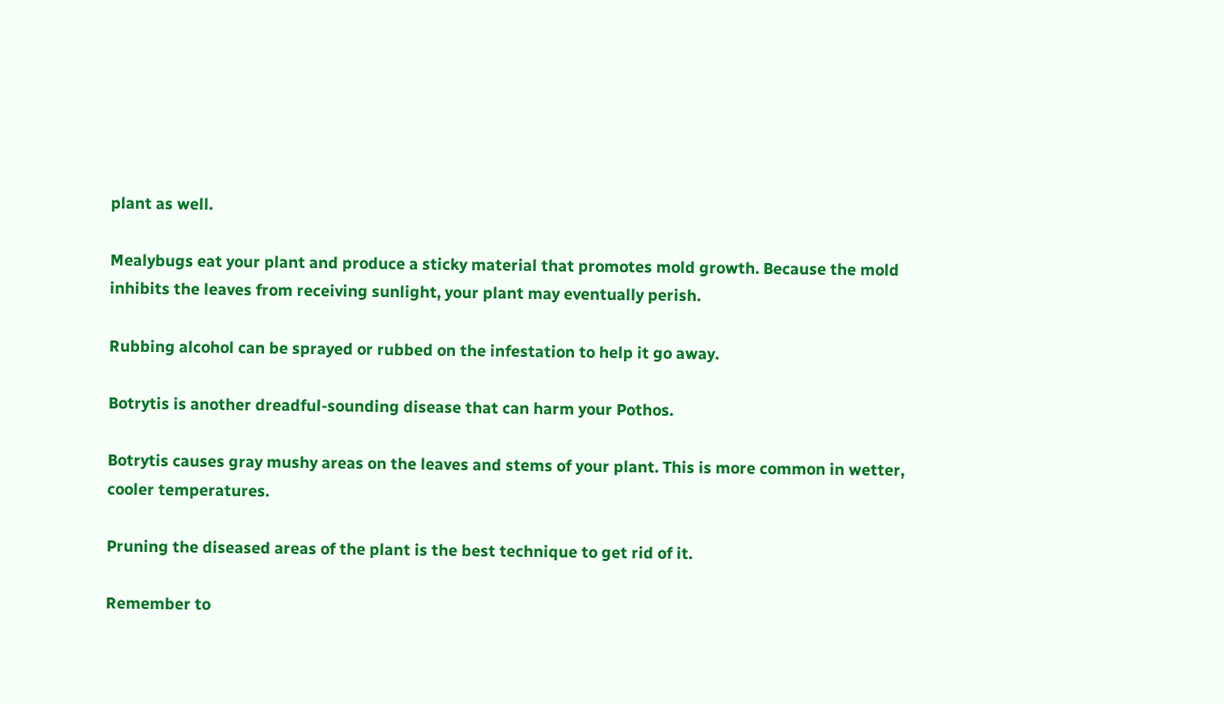plant as well.

Mealybugs eat your plant and produce a sticky material that promotes mold growth. Because the mold inhibits the leaves from receiving sunlight, your plant may eventually perish.

Rubbing alcohol can be sprayed or rubbed on the infestation to help it go away.

Botrytis is another dreadful-sounding disease that can harm your Pothos.

Botrytis causes gray mushy areas on the leaves and stems of your plant. This is more common in wetter, cooler temperatures.

Pruning the diseased areas of the plant is the best technique to get rid of it.

Remember to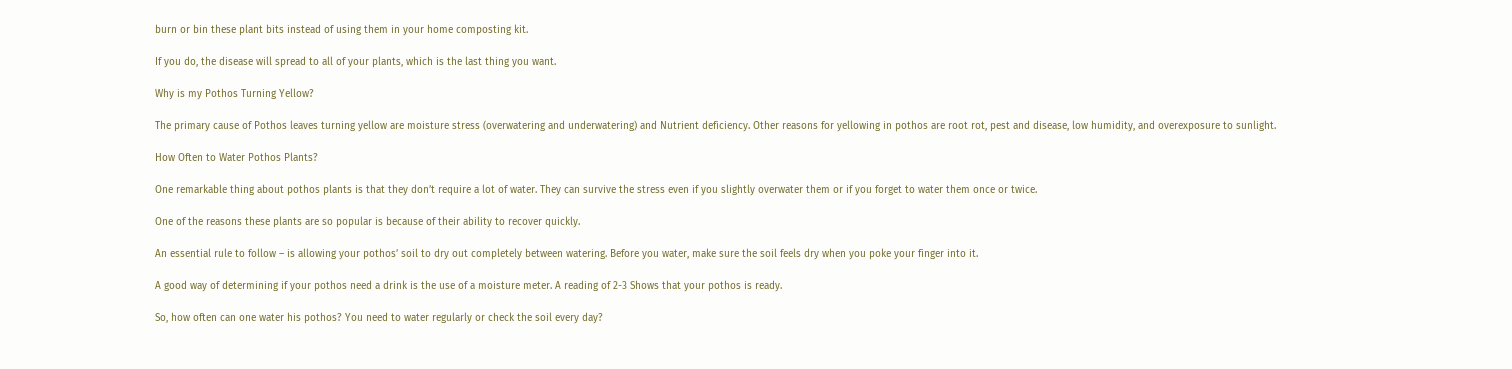burn or bin these plant bits instead of using them in your home composting kit.

If you do, the disease will spread to all of your plants, which is the last thing you want.

Why is my Pothos Turning Yellow?

The primary cause of Pothos leaves turning yellow are moisture stress (overwatering and underwatering) and Nutrient deficiency. Other reasons for yellowing in pothos are root rot, pest and disease, low humidity, and overexposure to sunlight.

How Often to Water Pothos Plants?

One remarkable thing about pothos plants is that they don’t require a lot of water. They can survive the stress even if you slightly overwater them or if you forget to water them once or twice.

One of the reasons these plants are so popular is because of their ability to recover quickly.

An essential rule to follow – is allowing your pothos’ soil to dry out completely between watering. Before you water, make sure the soil feels dry when you poke your finger into it.

A good way of determining if your pothos need a drink is the use of a moisture meter. A reading of 2-3 Shows that your pothos is ready.

So, how often can one water his pothos? You need to water regularly or check the soil every day?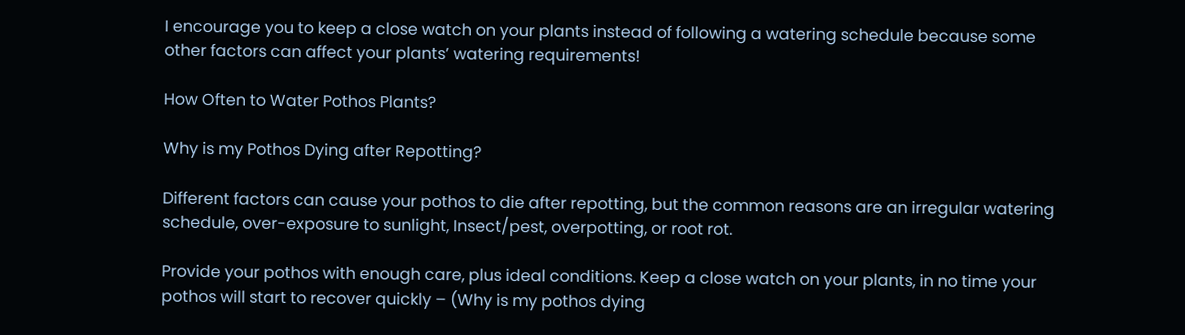I encourage you to keep a close watch on your plants instead of following a watering schedule because some other factors can affect your plants’ watering requirements!

How Often to Water Pothos Plants?

Why is my Pothos Dying after Repotting?

Different factors can cause your pothos to die after repotting, but the common reasons are an irregular watering schedule, over-exposure to sunlight, Insect/pest, overpotting, or root rot.

Provide your pothos with enough care, plus ideal conditions. Keep a close watch on your plants, in no time your pothos will start to recover quickly – (Why is my pothos dying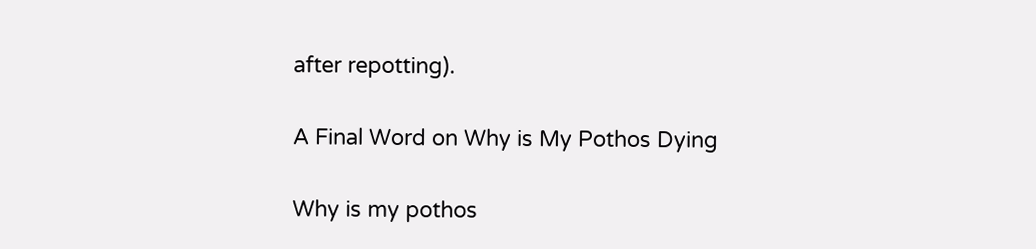after repotting).

A Final Word on Why is My Pothos Dying

Why is my pothos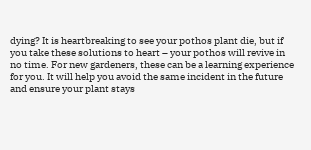dying? It is heartbreaking to see your pothos plant die, but if you take these solutions to heart – your pothos will revive in no time. For new gardeners, these can be a learning experience for you. It will help you avoid the same incident in the future and ensure your plant stays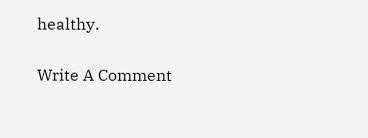healthy.

Write A Comment